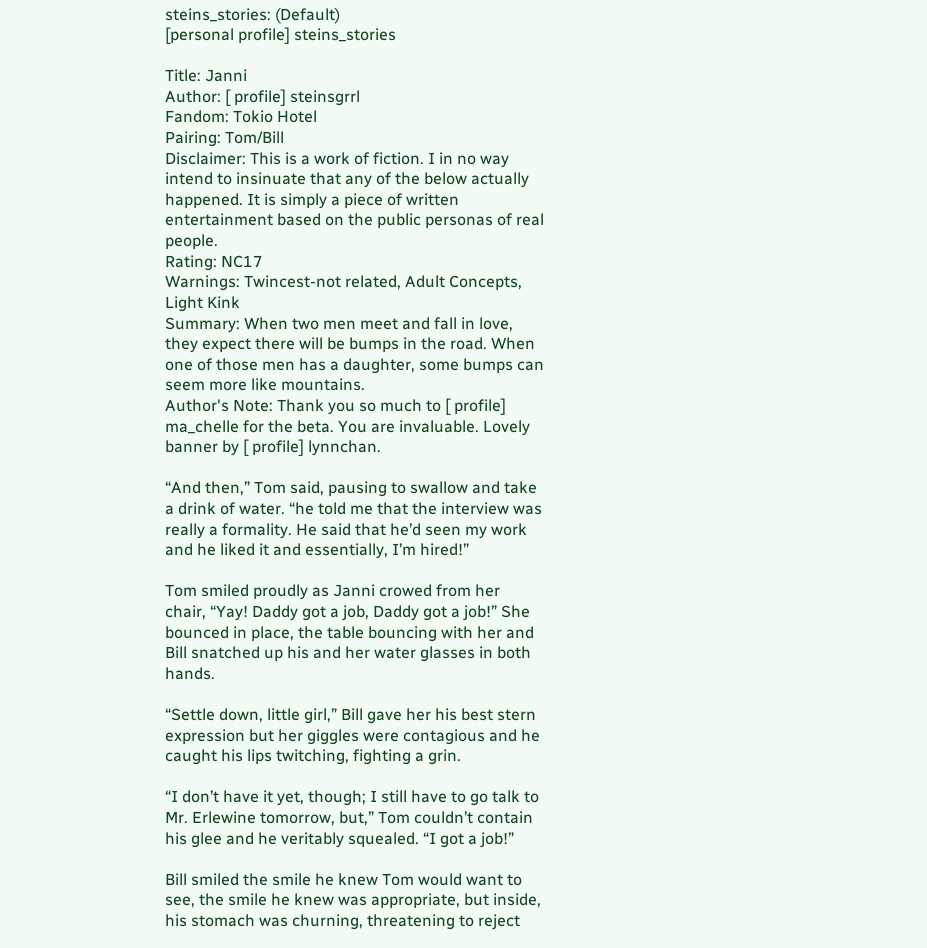steins_stories: (Default)
[personal profile] steins_stories

Title: Janni
Author: [ profile] steinsgrrl
Fandom: Tokio Hotel
Pairing: Tom/Bill
Disclaimer: This is a work of fiction. I in no way intend to insinuate that any of the below actually happened. It is simply a piece of written entertainment based on the public personas of real people.
Rating: NC17
Warnings: Twincest-not related, Adult Concepts, Light Kink
Summary: When two men meet and fall in love, they expect there will be bumps in the road. When one of those men has a daughter, some bumps can seem more like mountains.
Author's Note: Thank you so much to [ profile] ma_chelle for the beta. You are invaluable. Lovely banner by [ profile] lynnchan.

“And then,” Tom said, pausing to swallow and take a drink of water. “he told me that the interview was really a formality. He said that he’d seen my work and he liked it and essentially, I’m hired!”

Tom smiled proudly as Janni crowed from her chair, “Yay! Daddy got a job, Daddy got a job!” She bounced in place, the table bouncing with her and Bill snatched up his and her water glasses in both hands.

“Settle down, little girl,” Bill gave her his best stern expression but her giggles were contagious and he caught his lips twitching, fighting a grin.

“I don’t have it yet, though; I still have to go talk to Mr. Erlewine tomorrow, but,” Tom couldn’t contain his glee and he veritably squealed. “I got a job!”

Bill smiled the smile he knew Tom would want to see, the smile he knew was appropriate, but inside, his stomach was churning, threatening to reject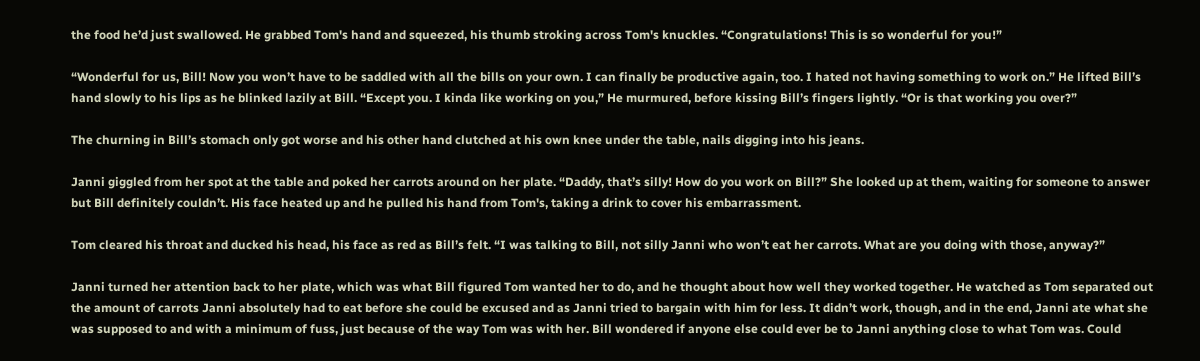the food he’d just swallowed. He grabbed Tom's hand and squeezed, his thumb stroking across Tom's knuckles. “Congratulations! This is so wonderful for you!”

“Wonderful for us, Bill! Now you won’t have to be saddled with all the bills on your own. I can finally be productive again, too. I hated not having something to work on.” He lifted Bill’s hand slowly to his lips as he blinked lazily at Bill. “Except you. I kinda like working on you,” He murmured, before kissing Bill’s fingers lightly. “Or is that working you over?”

The churning in Bill’s stomach only got worse and his other hand clutched at his own knee under the table, nails digging into his jeans.

Janni giggled from her spot at the table and poked her carrots around on her plate. “Daddy, that’s silly! How do you work on Bill?” She looked up at them, waiting for someone to answer but Bill definitely couldn’t. His face heated up and he pulled his hand from Tom's, taking a drink to cover his embarrassment.

Tom cleared his throat and ducked his head, his face as red as Bill’s felt. “I was talking to Bill, not silly Janni who won’t eat her carrots. What are you doing with those, anyway?”

Janni turned her attention back to her plate, which was what Bill figured Tom wanted her to do, and he thought about how well they worked together. He watched as Tom separated out the amount of carrots Janni absolutely had to eat before she could be excused and as Janni tried to bargain with him for less. It didn’t work, though, and in the end, Janni ate what she was supposed to and with a minimum of fuss, just because of the way Tom was with her. Bill wondered if anyone else could ever be to Janni anything close to what Tom was. Could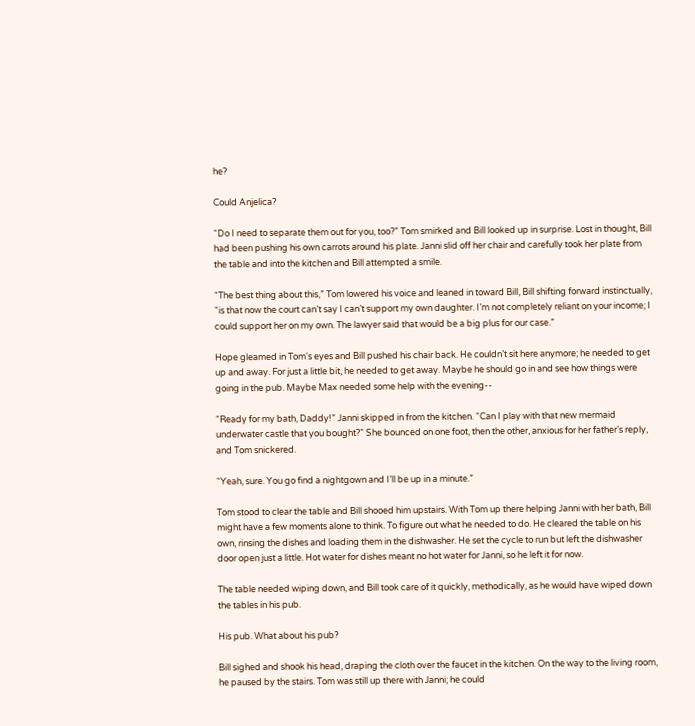he?

Could Anjelica?

“Do I need to separate them out for you, too?” Tom smirked and Bill looked up in surprise. Lost in thought, Bill had been pushing his own carrots around his plate. Janni slid off her chair and carefully took her plate from the table and into the kitchen and Bill attempted a smile.

“The best thing about this,” Tom lowered his voice and leaned in toward Bill, Bill shifting forward instinctually, “is that now the court can’t say I can’t support my own daughter. I’m not completely reliant on your income; I could support her on my own. The lawyer said that would be a big plus for our case.”

Hope gleamed in Tom's eyes and Bill pushed his chair back. He couldn’t sit here anymore; he needed to get up and away. For just a little bit, he needed to get away. Maybe he should go in and see how things were going in the pub. Maybe Max needed some help with the evening--

“Ready for my bath, Daddy!” Janni skipped in from the kitchen. “Can I play with that new mermaid underwater castle that you bought?” She bounced on one foot, then the other, anxious for her father’s reply, and Tom snickered.

“Yeah, sure. You go find a nightgown and I’ll be up in a minute.”

Tom stood to clear the table and Bill shooed him upstairs. With Tom up there helping Janni with her bath, Bill might have a few moments alone to think. To figure out what he needed to do. He cleared the table on his own, rinsing the dishes and loading them in the dishwasher. He set the cycle to run but left the dishwasher door open just a little. Hot water for dishes meant no hot water for Janni, so he left it for now.

The table needed wiping down, and Bill took care of it quickly, methodically, as he would have wiped down the tables in his pub.

His pub. What about his pub?

Bill sighed and shook his head, draping the cloth over the faucet in the kitchen. On the way to the living room, he paused by the stairs. Tom was still up there with Janni; he could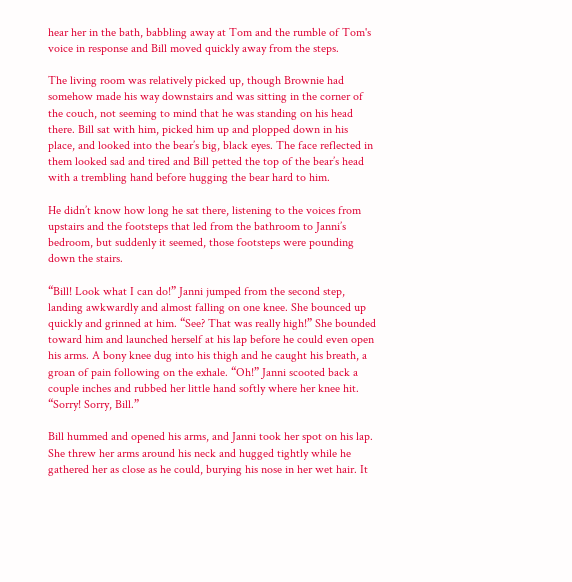hear her in the bath, babbling away at Tom and the rumble of Tom's voice in response and Bill moved quickly away from the steps.

The living room was relatively picked up, though Brownie had somehow made his way downstairs and was sitting in the corner of the couch, not seeming to mind that he was standing on his head there. Bill sat with him, picked him up and plopped down in his place, and looked into the bear’s big, black eyes. The face reflected in them looked sad and tired and Bill petted the top of the bear’s head with a trembling hand before hugging the bear hard to him.

He didn’t know how long he sat there, listening to the voices from upstairs and the footsteps that led from the bathroom to Janni’s bedroom, but suddenly it seemed, those footsteps were pounding down the stairs.

“Bill! Look what I can do!” Janni jumped from the second step, landing awkwardly and almost falling on one knee. She bounced up quickly and grinned at him. “See? That was really high!” She bounded toward him and launched herself at his lap before he could even open his arms. A bony knee dug into his thigh and he caught his breath, a groan of pain following on the exhale. “Oh!” Janni scooted back a couple inches and rubbed her little hand softly where her knee hit. “Sorry! Sorry, Bill.”

Bill hummed and opened his arms, and Janni took her spot on his lap. She threw her arms around his neck and hugged tightly while he gathered her as close as he could, burying his nose in her wet hair. It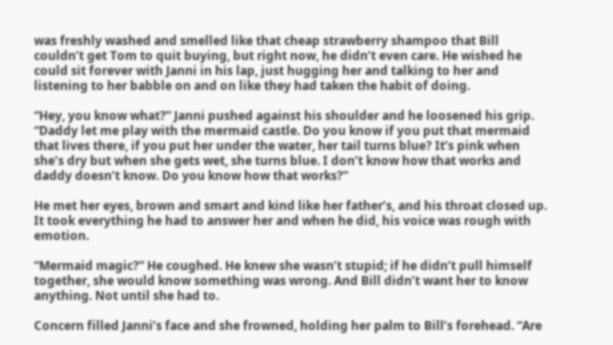was freshly washed and smelled like that cheap strawberry shampoo that Bill couldn’t get Tom to quit buying, but right now, he didn’t even care. He wished he could sit forever with Janni in his lap, just hugging her and talking to her and listening to her babble on and on like they had taken the habit of doing.

“Hey, you know what?” Janni pushed against his shoulder and he loosened his grip. “Daddy let me play with the mermaid castle. Do you know if you put that mermaid that lives there, if you put her under the water, her tail turns blue? It’s pink when she’s dry but when she gets wet, she turns blue. I don’t know how that works and daddy doesn’t know. Do you know how that works?”

He met her eyes, brown and smart and kind like her father’s, and his throat closed up. It took everything he had to answer her and when he did, his voice was rough with emotion.

“Mermaid magic?” He coughed. He knew she wasn’t stupid; if he didn’t pull himself together, she would know something was wrong. And Bill didn’t want her to know anything. Not until she had to.

Concern filled Janni’s face and she frowned, holding her palm to Bill’s forehead. “Are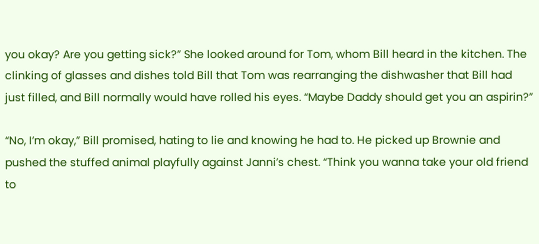you okay? Are you getting sick?” She looked around for Tom, whom Bill heard in the kitchen. The clinking of glasses and dishes told Bill that Tom was rearranging the dishwasher that Bill had just filled, and Bill normally would have rolled his eyes. “Maybe Daddy should get you an aspirin?”

“No, I’m okay,” Bill promised, hating to lie and knowing he had to. He picked up Brownie and pushed the stuffed animal playfully against Janni’s chest. “Think you wanna take your old friend to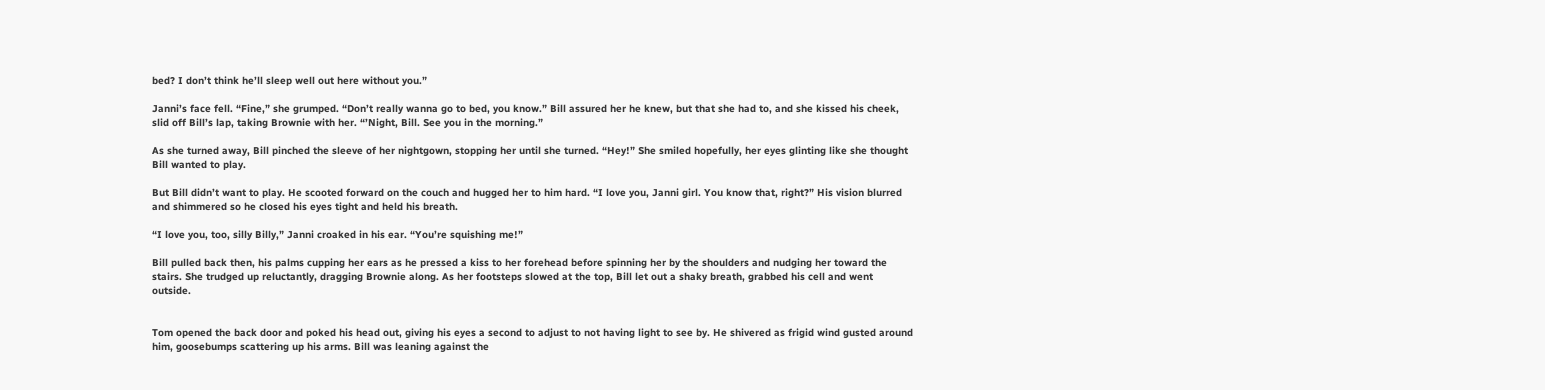bed? I don’t think he’ll sleep well out here without you.”

Janni’s face fell. “Fine,” she grumped. “Don’t really wanna go to bed, you know.” Bill assured her he knew, but that she had to, and she kissed his cheek, slid off Bill’s lap, taking Brownie with her. “’Night, Bill. See you in the morning.”

As she turned away, Bill pinched the sleeve of her nightgown, stopping her until she turned. “Hey!” She smiled hopefully, her eyes glinting like she thought Bill wanted to play.

But Bill didn’t want to play. He scooted forward on the couch and hugged her to him hard. “I love you, Janni girl. You know that, right?” His vision blurred and shimmered so he closed his eyes tight and held his breath.

“I love you, too, silly Billy,” Janni croaked in his ear. “You’re squishing me!”

Bill pulled back then, his palms cupping her ears as he pressed a kiss to her forehead before spinning her by the shoulders and nudging her toward the stairs. She trudged up reluctantly, dragging Brownie along. As her footsteps slowed at the top, Bill let out a shaky breath, grabbed his cell and went outside.


Tom opened the back door and poked his head out, giving his eyes a second to adjust to not having light to see by. He shivered as frigid wind gusted around him, goosebumps scattering up his arms. Bill was leaning against the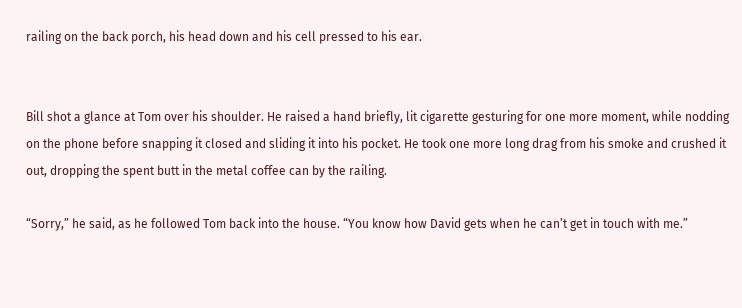railing on the back porch, his head down and his cell pressed to his ear.


Bill shot a glance at Tom over his shoulder. He raised a hand briefly, lit cigarette gesturing for one more moment, while nodding on the phone before snapping it closed and sliding it into his pocket. He took one more long drag from his smoke and crushed it out, dropping the spent butt in the metal coffee can by the railing.

“Sorry,” he said, as he followed Tom back into the house. “You know how David gets when he can’t get in touch with me.”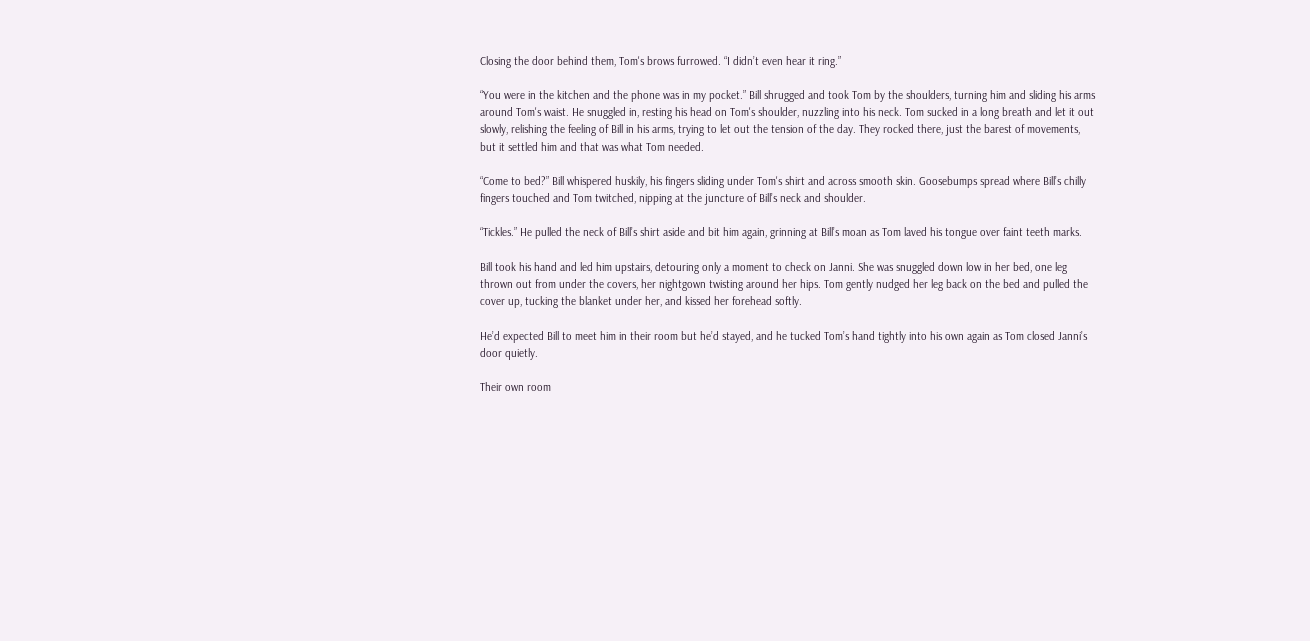Closing the door behind them, Tom's brows furrowed. “I didn’t even hear it ring.”

“You were in the kitchen and the phone was in my pocket.” Bill shrugged and took Tom by the shoulders, turning him and sliding his arms around Tom's waist. He snuggled in, resting his head on Tom's shoulder, nuzzling into his neck. Tom sucked in a long breath and let it out slowly, relishing the feeling of Bill in his arms, trying to let out the tension of the day. They rocked there, just the barest of movements, but it settled him and that was what Tom needed.

“Come to bed?” Bill whispered huskily, his fingers sliding under Tom's shirt and across smooth skin. Goosebumps spread where Bill’s chilly fingers touched and Tom twitched, nipping at the juncture of Bill’s neck and shoulder.

“Tickles.” He pulled the neck of Bill’s shirt aside and bit him again, grinning at Bill’s moan as Tom laved his tongue over faint teeth marks.

Bill took his hand and led him upstairs, detouring only a moment to check on Janni. She was snuggled down low in her bed, one leg thrown out from under the covers, her nightgown twisting around her hips. Tom gently nudged her leg back on the bed and pulled the cover up, tucking the blanket under her, and kissed her forehead softly.

He’d expected Bill to meet him in their room but he’d stayed, and he tucked Tom’s hand tightly into his own again as Tom closed Janni’s door quietly.

Their own room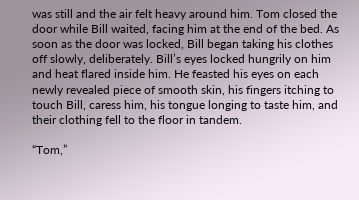was still and the air felt heavy around him. Tom closed the door while Bill waited, facing him at the end of the bed. As soon as the door was locked, Bill began taking his clothes off slowly, deliberately. Bill’s eyes locked hungrily on him and heat flared inside him. He feasted his eyes on each newly revealed piece of smooth skin, his fingers itching to touch Bill, caress him, his tongue longing to taste him, and their clothing fell to the floor in tandem.

“Tom,”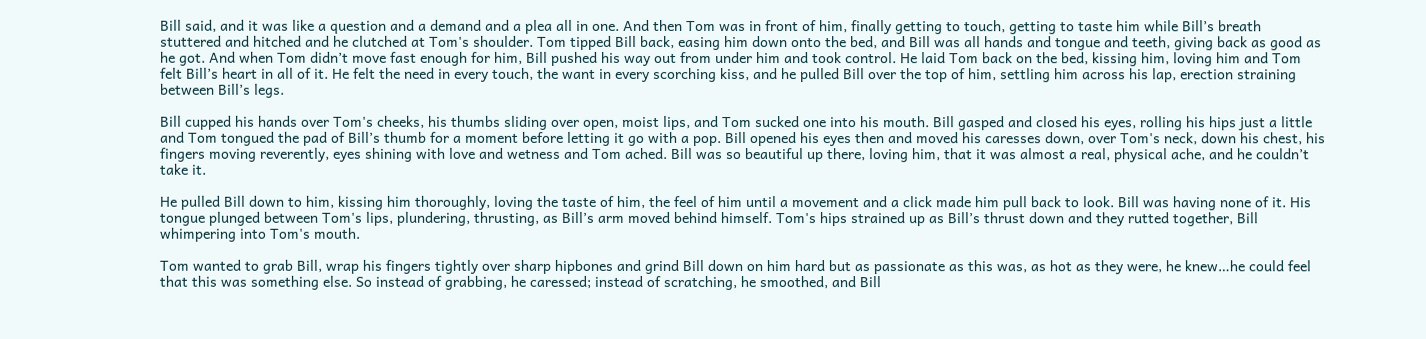Bill said, and it was like a question and a demand and a plea all in one. And then Tom was in front of him, finally getting to touch, getting to taste him while Bill’s breath stuttered and hitched and he clutched at Tom's shoulder. Tom tipped Bill back, easing him down onto the bed, and Bill was all hands and tongue and teeth, giving back as good as he got. And when Tom didn’t move fast enough for him, Bill pushed his way out from under him and took control. He laid Tom back on the bed, kissing him, loving him and Tom felt Bill’s heart in all of it. He felt the need in every touch, the want in every scorching kiss, and he pulled Bill over the top of him, settling him across his lap, erection straining between Bill’s legs.

Bill cupped his hands over Tom's cheeks, his thumbs sliding over open, moist lips, and Tom sucked one into his mouth. Bill gasped and closed his eyes, rolling his hips just a little and Tom tongued the pad of Bill’s thumb for a moment before letting it go with a pop. Bill opened his eyes then and moved his caresses down, over Tom's neck, down his chest, his fingers moving reverently, eyes shining with love and wetness and Tom ached. Bill was so beautiful up there, loving him, that it was almost a real, physical ache, and he couldn’t take it.

He pulled Bill down to him, kissing him thoroughly, loving the taste of him, the feel of him until a movement and a click made him pull back to look. Bill was having none of it. His tongue plunged between Tom's lips, plundering, thrusting, as Bill’s arm moved behind himself. Tom's hips strained up as Bill’s thrust down and they rutted together, Bill whimpering into Tom's mouth.

Tom wanted to grab Bill, wrap his fingers tightly over sharp hipbones and grind Bill down on him hard but as passionate as this was, as hot as they were, he knew…he could feel that this was something else. So instead of grabbing, he caressed; instead of scratching, he smoothed, and Bill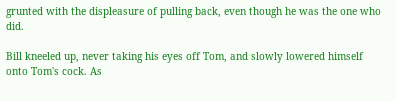grunted with the displeasure of pulling back, even though he was the one who did.

Bill kneeled up, never taking his eyes off Tom, and slowly lowered himself onto Tom's cock. As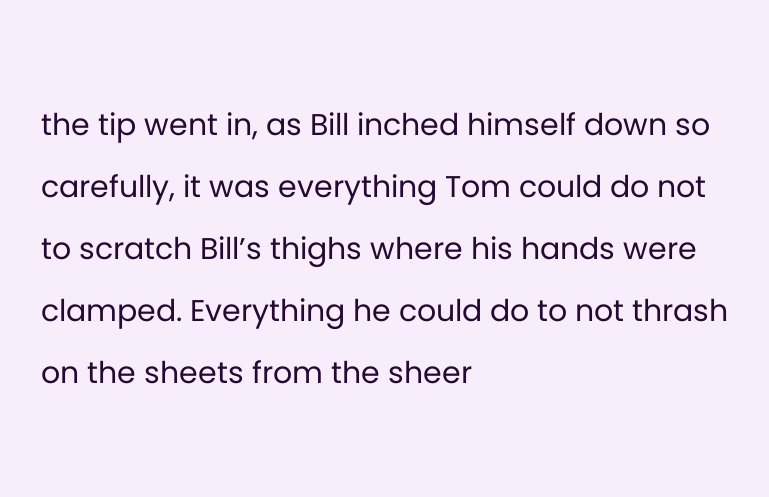the tip went in, as Bill inched himself down so carefully, it was everything Tom could do not to scratch Bill’s thighs where his hands were clamped. Everything he could do to not thrash on the sheets from the sheer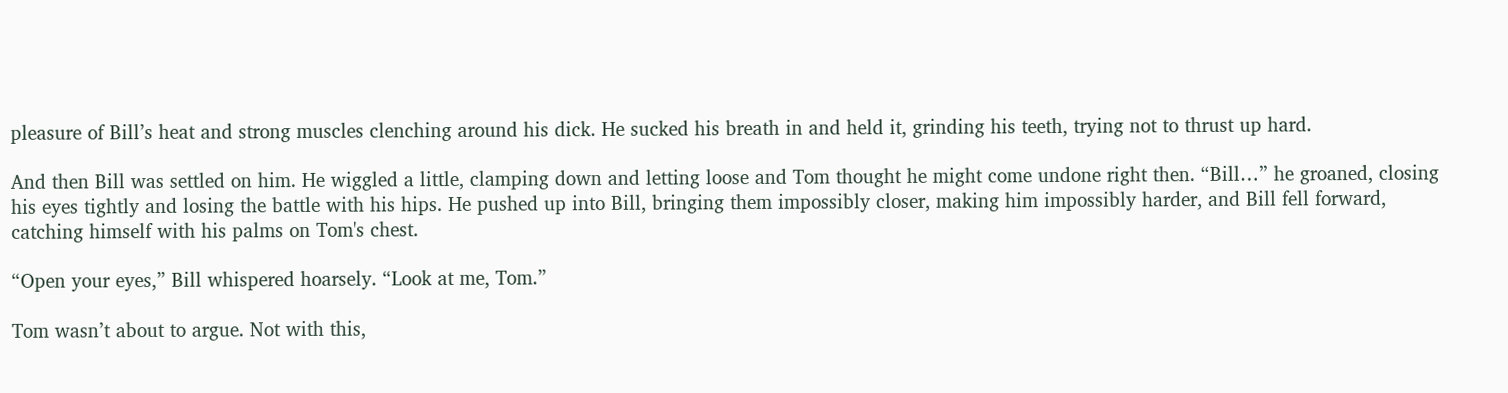pleasure of Bill’s heat and strong muscles clenching around his dick. He sucked his breath in and held it, grinding his teeth, trying not to thrust up hard.

And then Bill was settled on him. He wiggled a little, clamping down and letting loose and Tom thought he might come undone right then. “Bill…” he groaned, closing his eyes tightly and losing the battle with his hips. He pushed up into Bill, bringing them impossibly closer, making him impossibly harder, and Bill fell forward, catching himself with his palms on Tom's chest.

“Open your eyes,” Bill whispered hoarsely. “Look at me, Tom.”

Tom wasn’t about to argue. Not with this,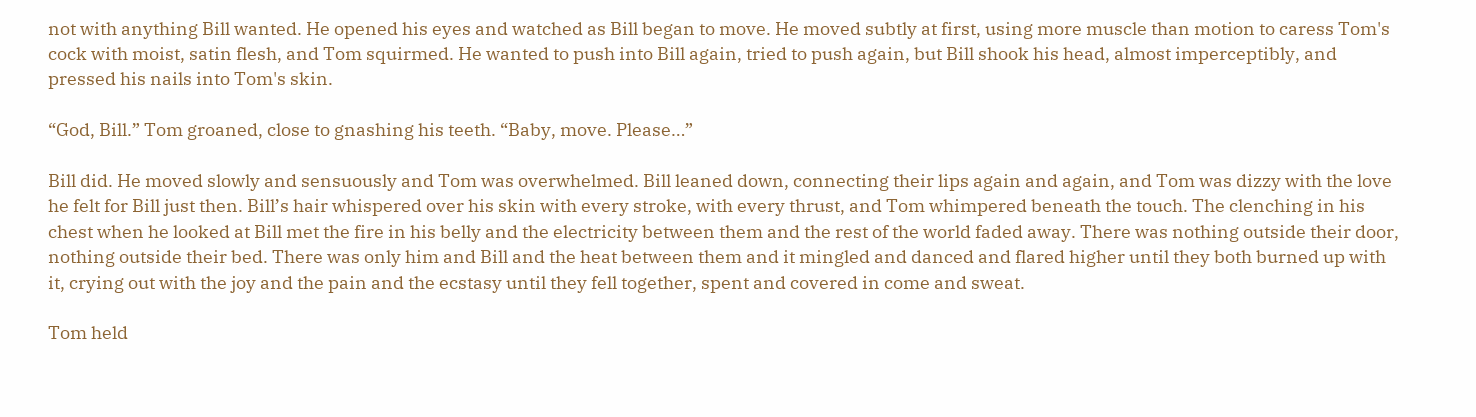not with anything Bill wanted. He opened his eyes and watched as Bill began to move. He moved subtly at first, using more muscle than motion to caress Tom's cock with moist, satin flesh, and Tom squirmed. He wanted to push into Bill again, tried to push again, but Bill shook his head, almost imperceptibly, and pressed his nails into Tom's skin.

“God, Bill.” Tom groaned, close to gnashing his teeth. “Baby, move. Please…”

Bill did. He moved slowly and sensuously and Tom was overwhelmed. Bill leaned down, connecting their lips again and again, and Tom was dizzy with the love he felt for Bill just then. Bill’s hair whispered over his skin with every stroke, with every thrust, and Tom whimpered beneath the touch. The clenching in his chest when he looked at Bill met the fire in his belly and the electricity between them and the rest of the world faded away. There was nothing outside their door, nothing outside their bed. There was only him and Bill and the heat between them and it mingled and danced and flared higher until they both burned up with it, crying out with the joy and the pain and the ecstasy until they fell together, spent and covered in come and sweat.

Tom held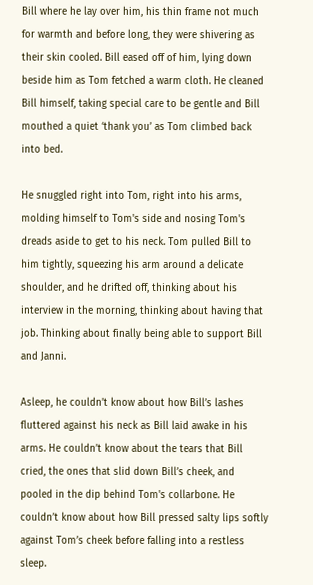Bill where he lay over him, his thin frame not much for warmth and before long, they were shivering as their skin cooled. Bill eased off of him, lying down beside him as Tom fetched a warm cloth. He cleaned Bill himself, taking special care to be gentle and Bill mouthed a quiet ‘thank you’ as Tom climbed back into bed.

He snuggled right into Tom, right into his arms, molding himself to Tom's side and nosing Tom's dreads aside to get to his neck. Tom pulled Bill to him tightly, squeezing his arm around a delicate shoulder, and he drifted off, thinking about his interview in the morning, thinking about having that job. Thinking about finally being able to support Bill and Janni.

Asleep, he couldn’t know about how Bill’s lashes fluttered against his neck as Bill laid awake in his arms. He couldn’t know about the tears that Bill cried, the ones that slid down Bill’s cheek, and pooled in the dip behind Tom's collarbone. He couldn’t know about how Bill pressed salty lips softly against Tom’s cheek before falling into a restless sleep.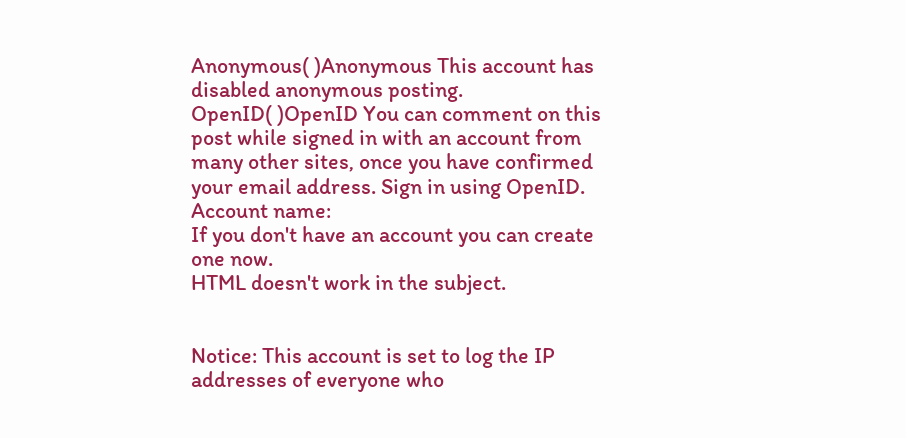Anonymous( )Anonymous This account has disabled anonymous posting.
OpenID( )OpenID You can comment on this post while signed in with an account from many other sites, once you have confirmed your email address. Sign in using OpenID.
Account name:
If you don't have an account you can create one now.
HTML doesn't work in the subject.


Notice: This account is set to log the IP addresses of everyone who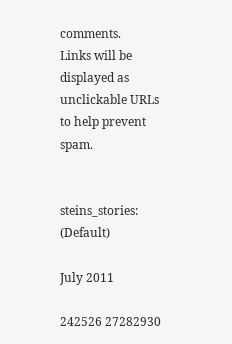comments.
Links will be displayed as unclickable URLs to help prevent spam.


steins_stories: (Default)

July 2011

242526 27282930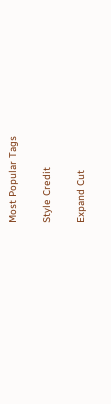Most Popular Tags

Style Credit

Expand Cut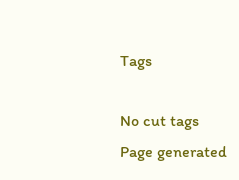Tags

No cut tags
Page generated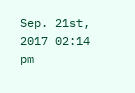Sep. 21st, 2017 02:14 pm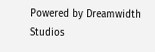Powered by Dreamwidth Studios